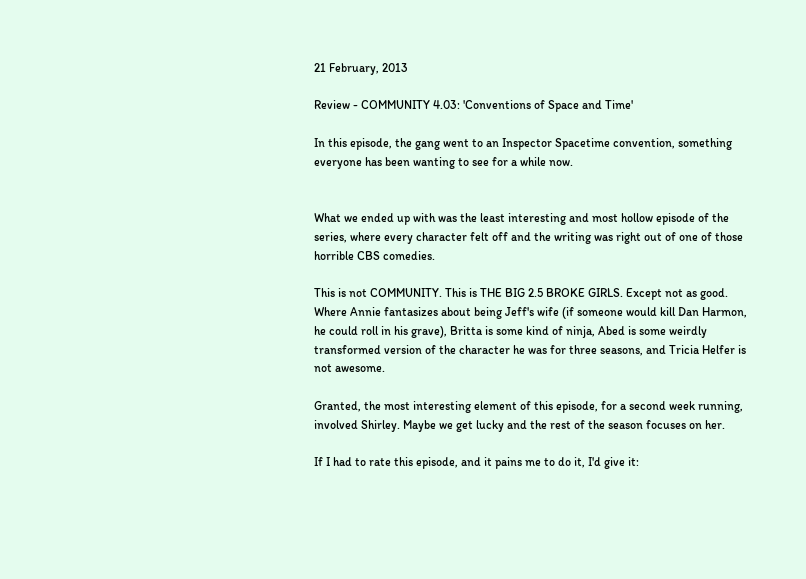21 February, 2013

Review - COMMUNITY 4.03: 'Conventions of Space and Time'

In this episode, the gang went to an Inspector Spacetime convention, something everyone has been wanting to see for a while now.


What we ended up with was the least interesting and most hollow episode of the series, where every character felt off and the writing was right out of one of those horrible CBS comedies.

This is not COMMUNITY. This is THE BIG 2.5 BROKE GIRLS. Except not as good. Where Annie fantasizes about being Jeff's wife (if someone would kill Dan Harmon, he could roll in his grave), Britta is some kind of ninja, Abed is some weirdly transformed version of the character he was for three seasons, and Tricia Helfer is not awesome.

Granted, the most interesting element of this episode, for a second week running, involved Shirley. Maybe we get lucky and the rest of the season focuses on her.

If I had to rate this episode, and it pains me to do it, I'd give it: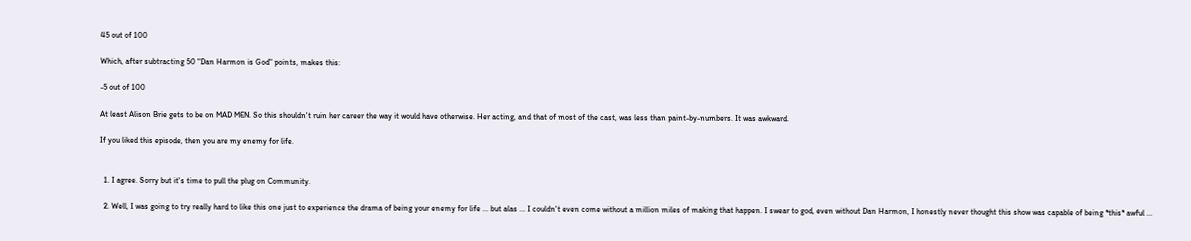45 out of 100

Which, after subtracting 50 "Dan Harmon is God" points, makes this:

-5 out of 100

At least Alison Brie gets to be on MAD MEN. So this shouldn't ruin her career the way it would have otherwise. Her acting, and that of most of the cast, was less than paint-by-numbers. It was awkward.

If you liked this episode, then you are my enemy for life.


  1. I agree. Sorry but it's time to pull the plug on Community.

  2. Well, I was going to try really hard to like this one just to experience the drama of being your enemy for life ... but alas ... I couldn't even come without a million miles of making that happen. I swear to god, even without Dan Harmon, I honestly never thought this show was capable of being *this* awful ...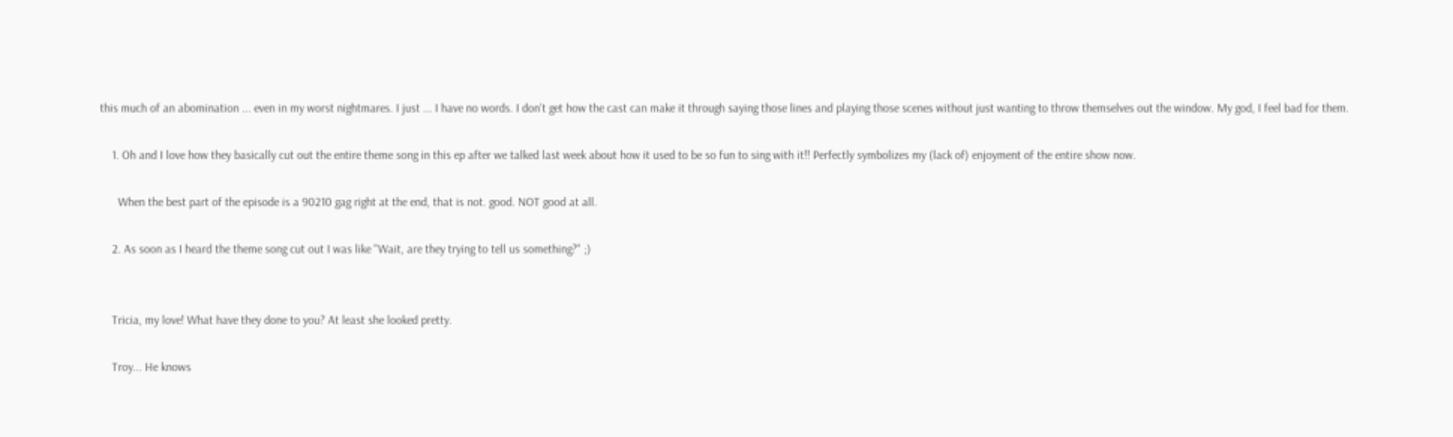this much of an abomination ... even in my worst nightmares. I just ... I have no words. I don't get how the cast can make it through saying those lines and playing those scenes without just wanting to throw themselves out the window. My god, I feel bad for them.

    1. Oh and I love how they basically cut out the entire theme song in this ep after we talked last week about how it used to be so fun to sing with it!! Perfectly symbolizes my (lack of) enjoyment of the entire show now.

      When the best part of the episode is a 90210 gag right at the end, that is not. good. NOT good at all.

    2. As soon as I heard the theme song cut out I was like "Wait, are they trying to tell us something?" ;)


    Tricia, my love! What have they done to you? At least she looked pretty.

    Troy... He knows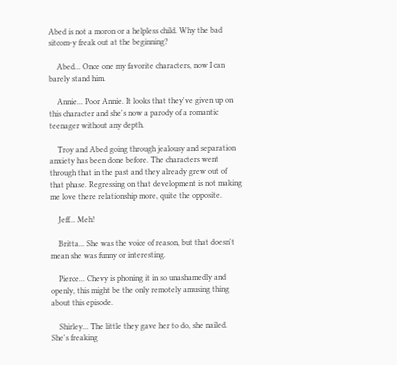Abed is not a moron or a helpless child. Why the bad sitcom-y freak out at the beginning?

    Abed... Once one my favorite characters, now I can barely stand him.

    Annie... Poor Annie. It looks that they've given up on this character and she's now a parody of a romantic teenager without any depth.

    Troy and Abed going through jealousy and separation anxiety has been done before. The characters went through that in the past and they already grew out of that phase. Regressing on that development is not making me love there relationship more, quite the opposite.

    Jeff... Meh!

    Britta... She was the voice of reason, but that doesn't mean she was funny or interesting.

    Pierce... Chevy is phoning it in so unashamedly and openly, this might be the only remotely amusing thing about this episode.

    Shirley... The little they gave her to do, she nailed. She's freaking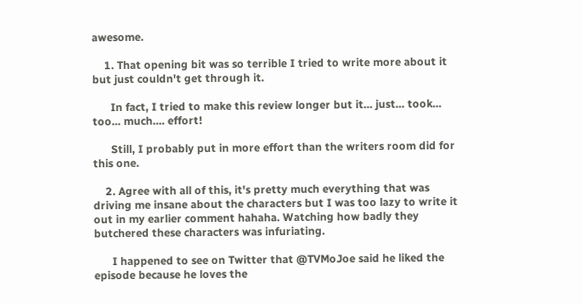awesome.

    1. That opening bit was so terrible I tried to write more about it but just couldn't get through it.

      In fact, I tried to make this review longer but it... just... took... too... much.... effort!

      Still, I probably put in more effort than the writers room did for this one.

    2. Agree with all of this, it's pretty much everything that was driving me insane about the characters but I was too lazy to write it out in my earlier comment hahaha. Watching how badly they butchered these characters was infuriating.

      I happened to see on Twitter that @TVMoJoe said he liked the episode because he loves the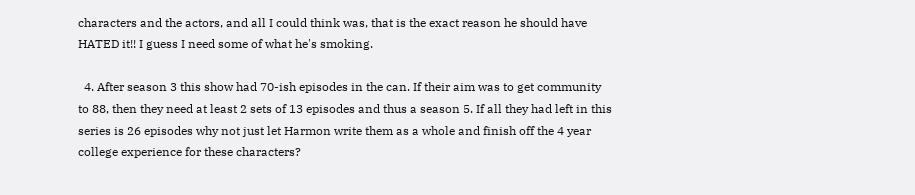characters and the actors, and all I could think was, that is the exact reason he should have HATED it!! I guess I need some of what he's smoking.

  4. After season 3 this show had 70-ish episodes in the can. If their aim was to get community to 88, then they need at least 2 sets of 13 episodes and thus a season 5. If all they had left in this series is 26 episodes why not just let Harmon write them as a whole and finish off the 4 year college experience for these characters?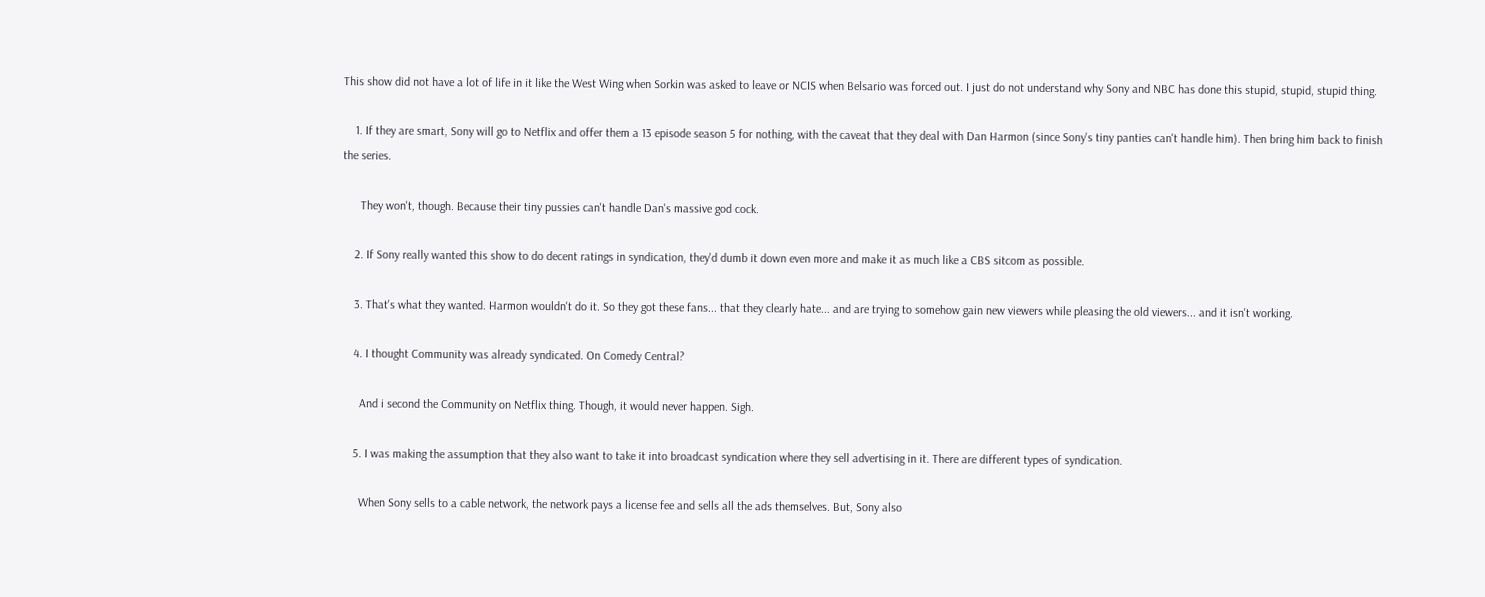This show did not have a lot of life in it like the West Wing when Sorkin was asked to leave or NCIS when Belsario was forced out. I just do not understand why Sony and NBC has done this stupid, stupid, stupid thing.

    1. If they are smart, Sony will go to Netflix and offer them a 13 episode season 5 for nothing, with the caveat that they deal with Dan Harmon (since Sony's tiny panties can't handle him). Then bring him back to finish the series.

      They won't, though. Because their tiny pussies can't handle Dan's massive god cock.

    2. If Sony really wanted this show to do decent ratings in syndication, they'd dumb it down even more and make it as much like a CBS sitcom as possible.

    3. That's what they wanted. Harmon wouldn't do it. So they got these fans... that they clearly hate... and are trying to somehow gain new viewers while pleasing the old viewers... and it isn't working.

    4. I thought Community was already syndicated. On Comedy Central?

      And i second the Community on Netflix thing. Though, it would never happen. Sigh.

    5. I was making the assumption that they also want to take it into broadcast syndication where they sell advertising in it. There are different types of syndication.

      When Sony sells to a cable network, the network pays a license fee and sells all the ads themselves. But, Sony also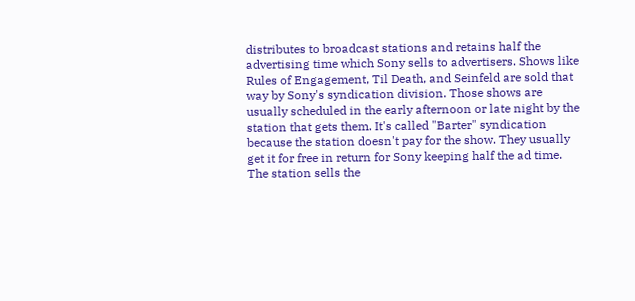distributes to broadcast stations and retains half the advertising time which Sony sells to advertisers. Shows like Rules of Engagement, Til Death, and Seinfeld are sold that way by Sony's syndication division. Those shows are usually scheduled in the early afternoon or late night by the station that gets them. It's called "Barter" syndication because the station doesn't pay for the show. They usually get it for free in return for Sony keeping half the ad time. The station sells the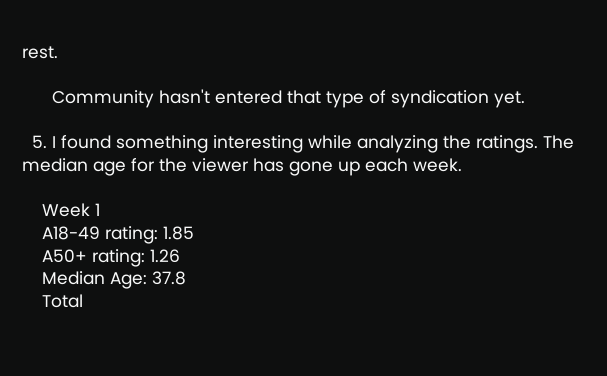rest.

      Community hasn't entered that type of syndication yet.

  5. I found something interesting while analyzing the ratings. The median age for the viewer has gone up each week.

    Week 1
    A18-49 rating: 1.85
    A50+ rating: 1.26
    Median Age: 37.8
    Total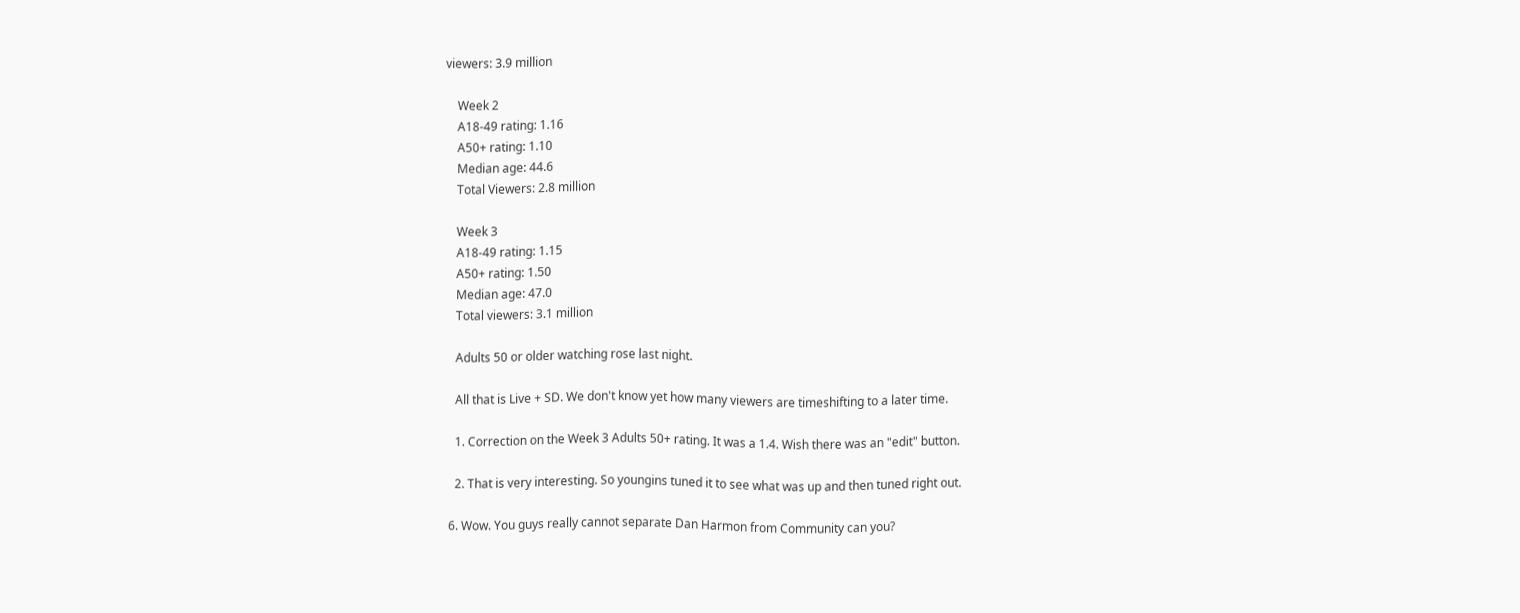viewers: 3.9 million

    Week 2
    A18-49 rating: 1.16
    A50+ rating: 1.10
    Median age: 44.6
    Total Viewers: 2.8 million

    Week 3
    A18-49 rating: 1.15
    A50+ rating: 1.50
    Median age: 47.0
    Total viewers: 3.1 million

    Adults 50 or older watching rose last night.

    All that is Live + SD. We don't know yet how many viewers are timeshifting to a later time.

    1. Correction on the Week 3 Adults 50+ rating. It was a 1.4. Wish there was an "edit" button.

    2. That is very interesting. So youngins tuned it to see what was up and then tuned right out.

  6. Wow. You guys really cannot separate Dan Harmon from Community can you?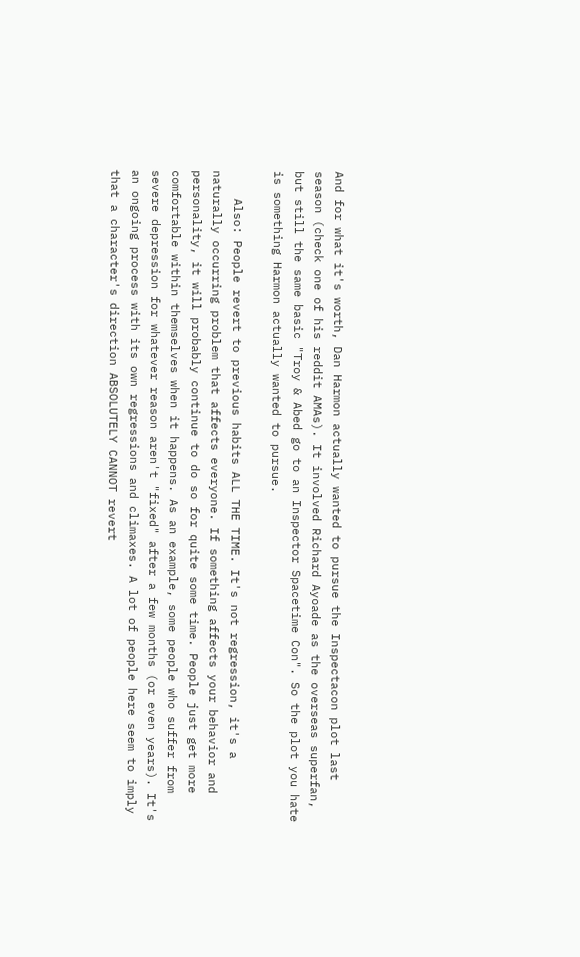And for what it's worth, Dan Harmon actually wanted to pursue the Inspectacon plot last season (check one of his reddit AMAs). It involved Richard Ayoade as the overseas superfan, but still the same basic "Troy & Abed go to an Inspector Spacetime Con". So the plot you hate is something Harmon actually wanted to pursue.

    Also: People revert to previous habits ALL THE TIME. It's not regression, it's a naturally occurring problem that affects everyone. If something affects your behavior and personality, it will probably continue to do so for quite some time. People just get more comfortable within themselves when it happens. As an example, some people who suffer from severe depression for whatever reason aren't "fixed" after a few months (or even years). It's an ongoing process with its own regressions and climaxes. A lot of people here seem to imply that a character's direction ABSOLUTELY CANNOT revert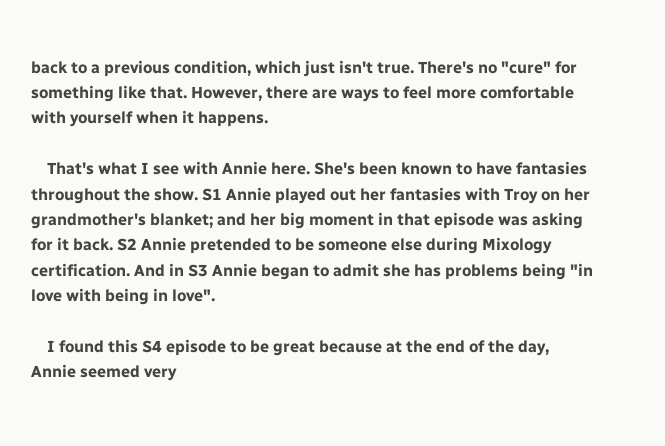back to a previous condition, which just isn't true. There's no "cure" for something like that. However, there are ways to feel more comfortable with yourself when it happens.

    That's what I see with Annie here. She's been known to have fantasies throughout the show. S1 Annie played out her fantasies with Troy on her grandmother's blanket; and her big moment in that episode was asking for it back. S2 Annie pretended to be someone else during Mixology certification. And in S3 Annie began to admit she has problems being "in love with being in love".

    I found this S4 episode to be great because at the end of the day, Annie seemed very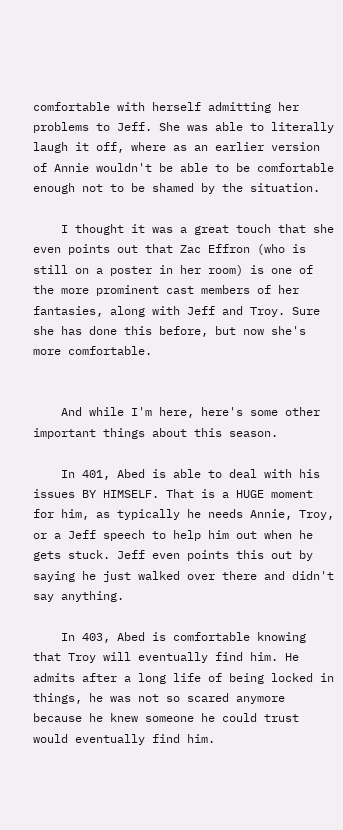comfortable with herself admitting her problems to Jeff. She was able to literally laugh it off, where as an earlier version of Annie wouldn't be able to be comfortable enough not to be shamed by the situation.

    I thought it was a great touch that she even points out that Zac Effron (who is still on a poster in her room) is one of the more prominent cast members of her fantasies, along with Jeff and Troy. Sure she has done this before, but now she's more comfortable.


    And while I'm here, here's some other important things about this season.

    In 401, Abed is able to deal with his issues BY HIMSELF. That is a HUGE moment for him, as typically he needs Annie, Troy, or a Jeff speech to help him out when he gets stuck. Jeff even points this out by saying he just walked over there and didn't say anything.

    In 403, Abed is comfortable knowing that Troy will eventually find him. He admits after a long life of being locked in things, he was not so scared anymore because he knew someone he could trust would eventually find him.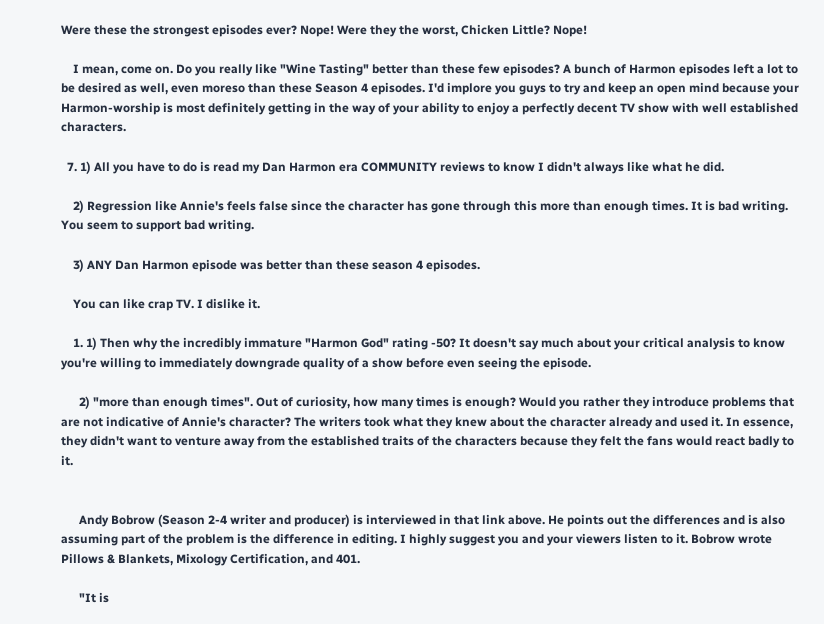Were these the strongest episodes ever? Nope! Were they the worst, Chicken Little? Nope!

    I mean, come on. Do you really like "Wine Tasting" better than these few episodes? A bunch of Harmon episodes left a lot to be desired as well, even moreso than these Season 4 episodes. I'd implore you guys to try and keep an open mind because your Harmon-worship is most definitely getting in the way of your ability to enjoy a perfectly decent TV show with well established characters.

  7. 1) All you have to do is read my Dan Harmon era COMMUNITY reviews to know I didn't always like what he did.

    2) Regression like Annie's feels false since the character has gone through this more than enough times. It is bad writing. You seem to support bad writing.

    3) ANY Dan Harmon episode was better than these season 4 episodes.

    You can like crap TV. I dislike it.

    1. 1) Then why the incredibly immature "Harmon God" rating -50? It doesn't say much about your critical analysis to know you're willing to immediately downgrade quality of a show before even seeing the episode.

      2) "more than enough times". Out of curiosity, how many times is enough? Would you rather they introduce problems that are not indicative of Annie's character? The writers took what they knew about the character already and used it. In essence, they didn't want to venture away from the established traits of the characters because they felt the fans would react badly to it.


      Andy Bobrow (Season 2-4 writer and producer) is interviewed in that link above. He points out the differences and is also assuming part of the problem is the difference in editing. I highly suggest you and your viewers listen to it. Bobrow wrote Pillows & Blankets, Mixology Certification, and 401.

      "It is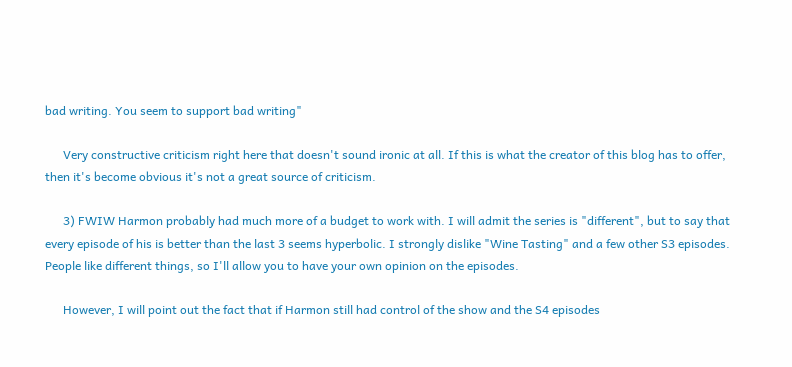bad writing. You seem to support bad writing"

      Very constructive criticism right here that doesn't sound ironic at all. If this is what the creator of this blog has to offer, then it's become obvious it's not a great source of criticism.

      3) FWIW Harmon probably had much more of a budget to work with. I will admit the series is "different", but to say that every episode of his is better than the last 3 seems hyperbolic. I strongly dislike "Wine Tasting" and a few other S3 episodes. People like different things, so I'll allow you to have your own opinion on the episodes.

      However, I will point out the fact that if Harmon still had control of the show and the S4 episodes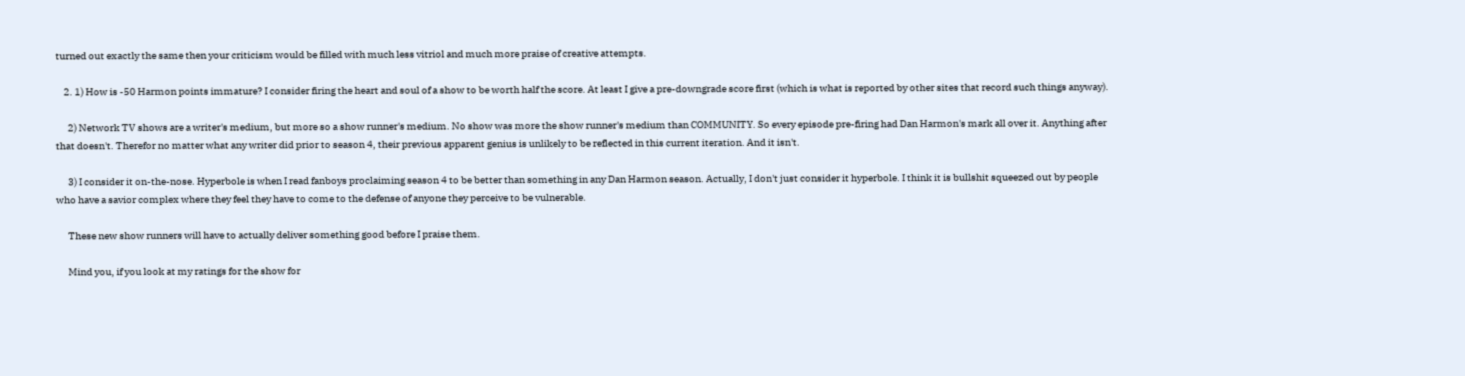turned out exactly the same then your criticism would be filled with much less vitriol and much more praise of creative attempts.

    2. 1) How is -50 Harmon points immature? I consider firing the heart and soul of a show to be worth half the score. At least I give a pre-downgrade score first (which is what is reported by other sites that record such things anyway).

      2) Network TV shows are a writer's medium, but more so a show runner's medium. No show was more the show runner's medium than COMMUNITY. So every episode pre-firing had Dan Harmon's mark all over it. Anything after that doesn't. Therefor no matter what any writer did prior to season 4, their previous apparent genius is unlikely to be reflected in this current iteration. And it isn't.

      3) I consider it on-the-nose. Hyperbole is when I read fanboys proclaiming season 4 to be better than something in any Dan Harmon season. Actually, I don't just consider it hyperbole. I think it is bullshit squeezed out by people who have a savior complex where they feel they have to come to the defense of anyone they perceive to be vulnerable.

      These new show runners will have to actually deliver something good before I praise them.

      Mind you, if you look at my ratings for the show for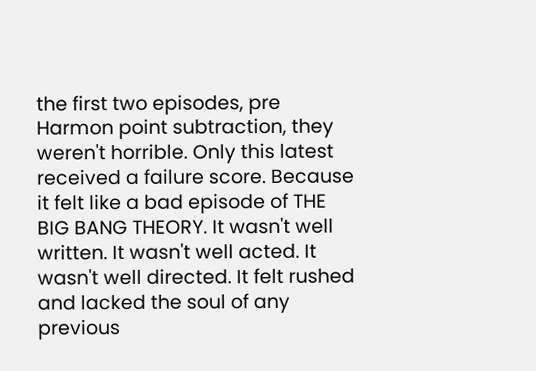the first two episodes, pre Harmon point subtraction, they weren't horrible. Only this latest received a failure score. Because it felt like a bad episode of THE BIG BANG THEORY. It wasn't well written. It wasn't well acted. It wasn't well directed. It felt rushed and lacked the soul of any previous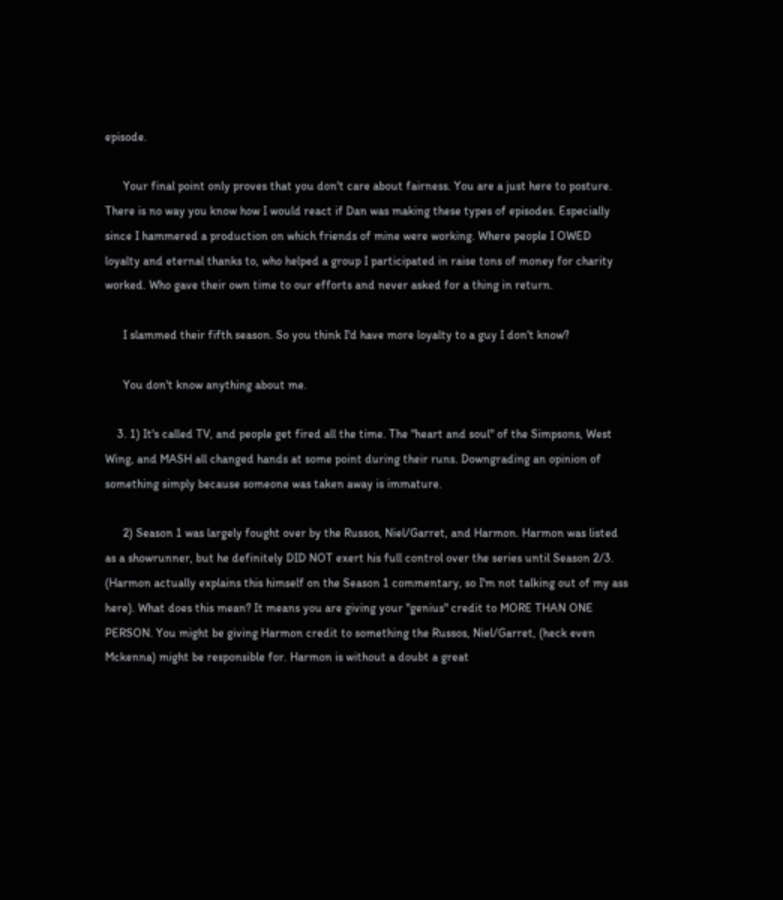episode.

      Your final point only proves that you don't care about fairness. You are a just here to posture. There is no way you know how I would react if Dan was making these types of episodes. Especially since I hammered a production on which friends of mine were working. Where people I OWED loyalty and eternal thanks to, who helped a group I participated in raise tons of money for charity worked. Who gave their own time to our efforts and never asked for a thing in return.

      I slammed their fifth season. So you think I'd have more loyalty to a guy I don't know?

      You don't know anything about me.

    3. 1) It's called TV, and people get fired all the time. The "heart and soul" of the Simpsons, West Wing, and MASH all changed hands at some point during their runs. Downgrading an opinion of something simply because someone was taken away is immature.

      2) Season 1 was largely fought over by the Russos, Niel/Garret, and Harmon. Harmon was listed as a showrunner, but he definitely DID NOT exert his full control over the series until Season 2/3. (Harmon actually explains this himself on the Season 1 commentary, so I'm not talking out of my ass here). What does this mean? It means you are giving your "genius" credit to MORE THAN ONE PERSON. You might be giving Harmon credit to something the Russos, Niel/Garret, (heck even Mckenna) might be responsible for. Harmon is without a doubt a great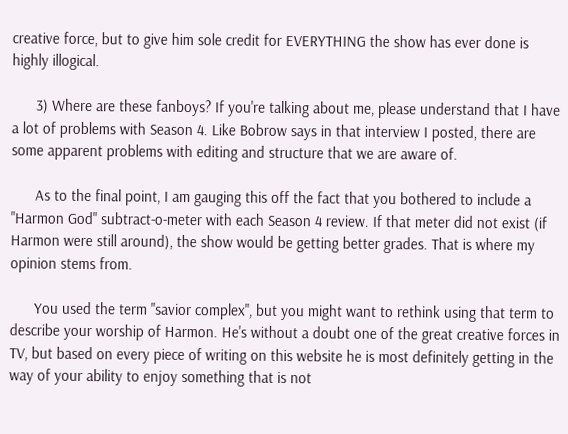creative force, but to give him sole credit for EVERYTHING the show has ever done is highly illogical.

      3) Where are these fanboys? If you're talking about me, please understand that I have a lot of problems with Season 4. Like Bobrow says in that interview I posted, there are some apparent problems with editing and structure that we are aware of.

      As to the final point, I am gauging this off the fact that you bothered to include a "Harmon God" subtract-o-meter with each Season 4 review. If that meter did not exist (if Harmon were still around), the show would be getting better grades. That is where my opinion stems from.

      You used the term "savior complex", but you might want to rethink using that term to describe your worship of Harmon. He's without a doubt one of the great creative forces in TV, but based on every piece of writing on this website he is most definitely getting in the way of your ability to enjoy something that is not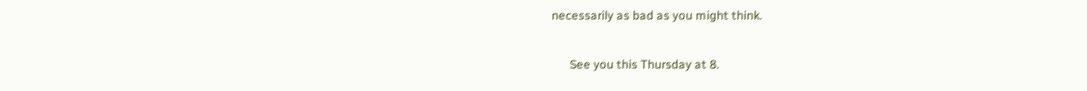necessarily as bad as you might think.

      See you this Thursday at 8.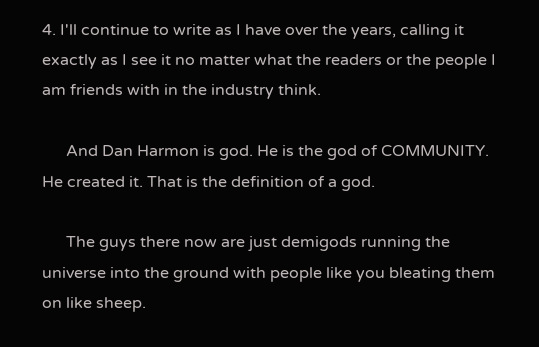4. I'll continue to write as I have over the years, calling it exactly as I see it no matter what the readers or the people I am friends with in the industry think.

      And Dan Harmon is god. He is the god of COMMUNITY. He created it. That is the definition of a god.

      The guys there now are just demigods running the universe into the ground with people like you bleating them on like sheep.